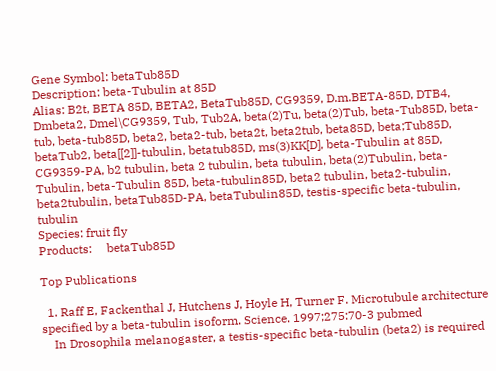Gene Symbol: betaTub85D
Description: beta-Tubulin at 85D
Alias: B2t, BETA 85D, BETA2, BetaTub85D, CG9359, D.m.BETA-85D, DTB4, Dmbeta2, Dmel\CG9359, Tub, Tub2A, beta(2)Tu, beta(2)Tub, beta-Tub85D, beta-tub, beta-tub85D, beta2, beta2-tub, beta2t, beta2tub, beta85D, beta;Tub85D, betaTub2, beta[[2]]-tubulin, betatub85D, ms(3)KK[D], beta-Tubulin at 85D, CG9359-PA, b2 tubulin, beta 2 tubulin, beta tubulin, beta(2)Tubulin, beta-Tubulin, beta-Tubulin 85D, beta-tubulin85D, beta2 tubulin, beta2-tubulin, beta2tubulin, betaTub85D-PA, betaTubulin85D, testis-specific beta-tubulin, tubulin
Species: fruit fly
Products:     betaTub85D

Top Publications

  1. Raff E, Fackenthal J, Hutchens J, Hoyle H, Turner F. Microtubule architecture specified by a beta-tubulin isoform. Science. 1997;275:70-3 pubmed
    In Drosophila melanogaster, a testis-specific beta-tubulin (beta2) is required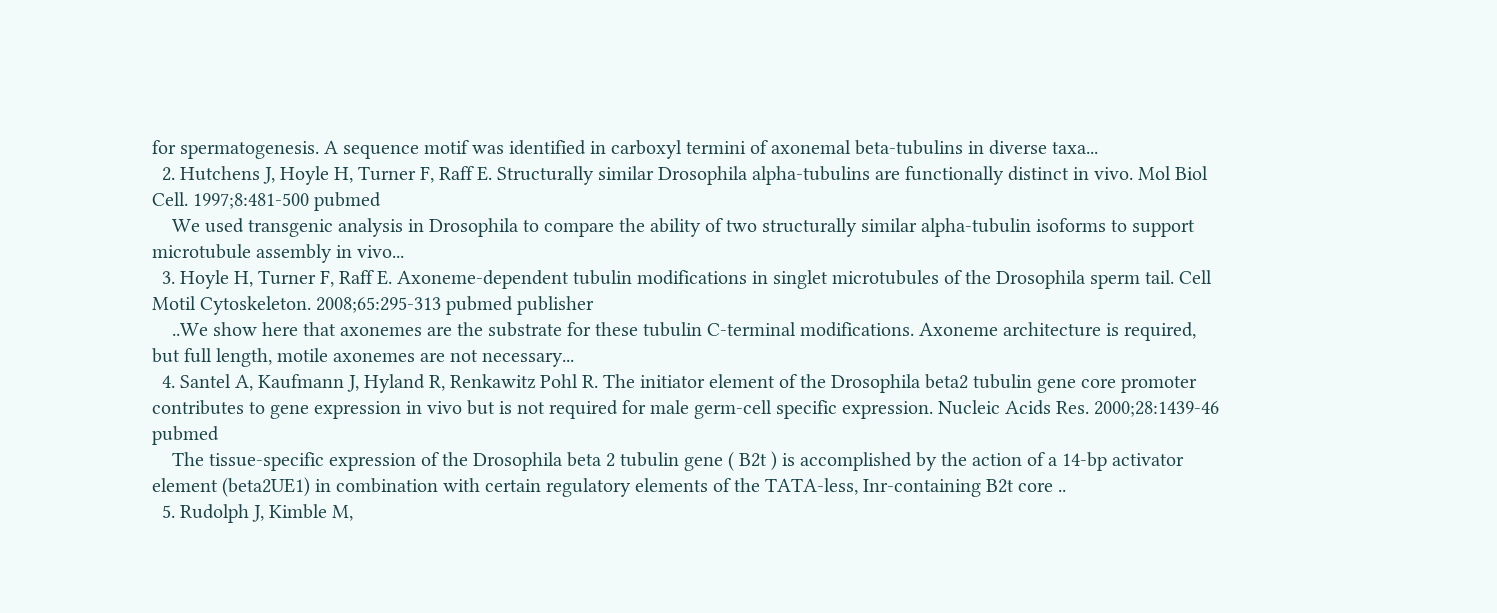for spermatogenesis. A sequence motif was identified in carboxyl termini of axonemal beta-tubulins in diverse taxa...
  2. Hutchens J, Hoyle H, Turner F, Raff E. Structurally similar Drosophila alpha-tubulins are functionally distinct in vivo. Mol Biol Cell. 1997;8:481-500 pubmed
    We used transgenic analysis in Drosophila to compare the ability of two structurally similar alpha-tubulin isoforms to support microtubule assembly in vivo...
  3. Hoyle H, Turner F, Raff E. Axoneme-dependent tubulin modifications in singlet microtubules of the Drosophila sperm tail. Cell Motil Cytoskeleton. 2008;65:295-313 pubmed publisher
    ..We show here that axonemes are the substrate for these tubulin C-terminal modifications. Axoneme architecture is required, but full length, motile axonemes are not necessary...
  4. Santel A, Kaufmann J, Hyland R, Renkawitz Pohl R. The initiator element of the Drosophila beta2 tubulin gene core promoter contributes to gene expression in vivo but is not required for male germ-cell specific expression. Nucleic Acids Res. 2000;28:1439-46 pubmed
    The tissue-specific expression of the Drosophila beta 2 tubulin gene ( B2t ) is accomplished by the action of a 14-bp activator element (beta2UE1) in combination with certain regulatory elements of the TATA-less, Inr-containing B2t core ..
  5. Rudolph J, Kimble M,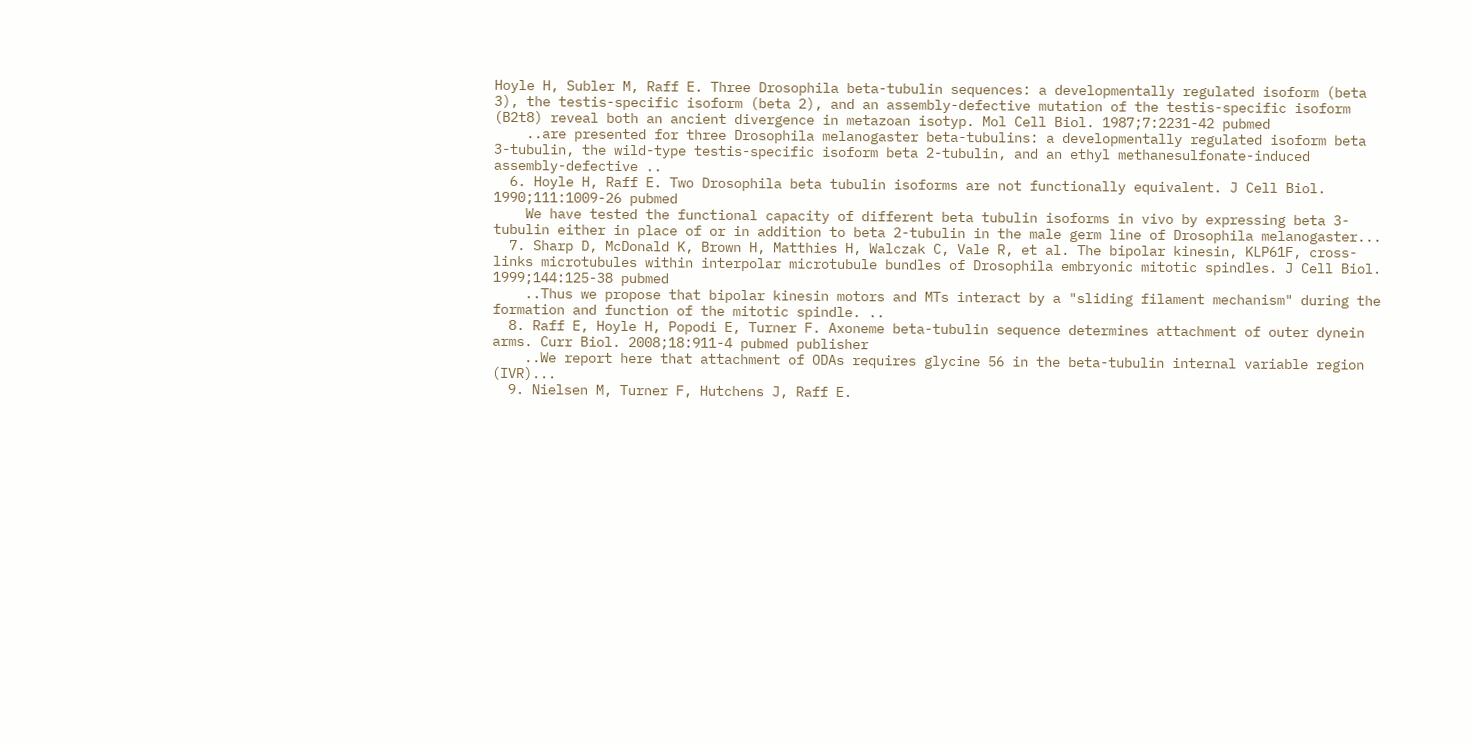Hoyle H, Subler M, Raff E. Three Drosophila beta-tubulin sequences: a developmentally regulated isoform (beta 3), the testis-specific isoform (beta 2), and an assembly-defective mutation of the testis-specific isoform (B2t8) reveal both an ancient divergence in metazoan isotyp. Mol Cell Biol. 1987;7:2231-42 pubmed
    ..are presented for three Drosophila melanogaster beta-tubulins: a developmentally regulated isoform beta 3-tubulin, the wild-type testis-specific isoform beta 2-tubulin, and an ethyl methanesulfonate-induced assembly-defective ..
  6. Hoyle H, Raff E. Two Drosophila beta tubulin isoforms are not functionally equivalent. J Cell Biol. 1990;111:1009-26 pubmed
    We have tested the functional capacity of different beta tubulin isoforms in vivo by expressing beta 3-tubulin either in place of or in addition to beta 2-tubulin in the male germ line of Drosophila melanogaster...
  7. Sharp D, McDonald K, Brown H, Matthies H, Walczak C, Vale R, et al. The bipolar kinesin, KLP61F, cross-links microtubules within interpolar microtubule bundles of Drosophila embryonic mitotic spindles. J Cell Biol. 1999;144:125-38 pubmed
    ..Thus we propose that bipolar kinesin motors and MTs interact by a "sliding filament mechanism" during the formation and function of the mitotic spindle. ..
  8. Raff E, Hoyle H, Popodi E, Turner F. Axoneme beta-tubulin sequence determines attachment of outer dynein arms. Curr Biol. 2008;18:911-4 pubmed publisher
    ..We report here that attachment of ODAs requires glycine 56 in the beta-tubulin internal variable region (IVR)...
  9. Nielsen M, Turner F, Hutchens J, Raff E.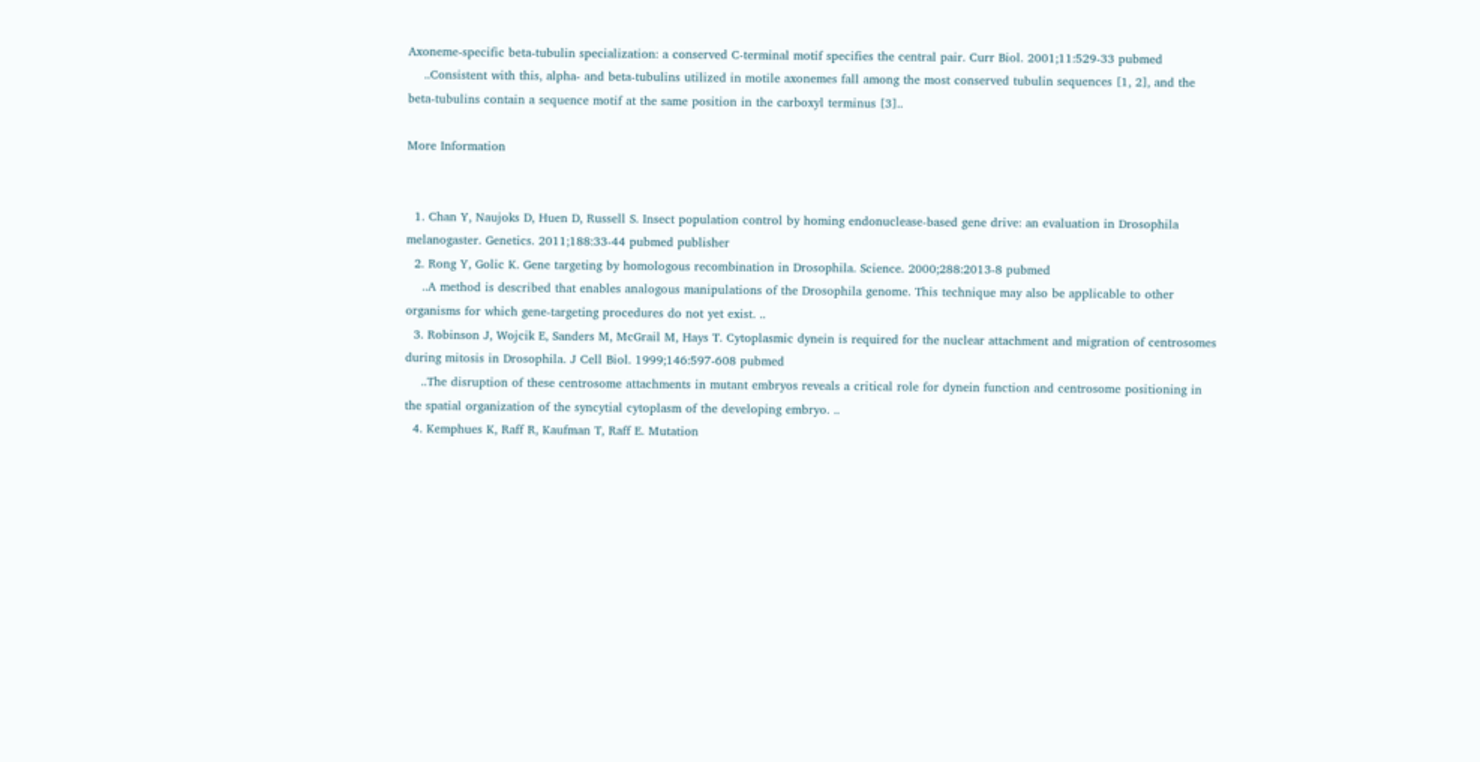Axoneme-specific beta-tubulin specialization: a conserved C-terminal motif specifies the central pair. Curr Biol. 2001;11:529-33 pubmed
    ..Consistent with this, alpha- and beta-tubulins utilized in motile axonemes fall among the most conserved tubulin sequences [1, 2], and the beta-tubulins contain a sequence motif at the same position in the carboxyl terminus [3]..

More Information


  1. Chan Y, Naujoks D, Huen D, Russell S. Insect population control by homing endonuclease-based gene drive: an evaluation in Drosophila melanogaster. Genetics. 2011;188:33-44 pubmed publisher
  2. Rong Y, Golic K. Gene targeting by homologous recombination in Drosophila. Science. 2000;288:2013-8 pubmed
    ..A method is described that enables analogous manipulations of the Drosophila genome. This technique may also be applicable to other organisms for which gene-targeting procedures do not yet exist. ..
  3. Robinson J, Wojcik E, Sanders M, McGrail M, Hays T. Cytoplasmic dynein is required for the nuclear attachment and migration of centrosomes during mitosis in Drosophila. J Cell Biol. 1999;146:597-608 pubmed
    ..The disruption of these centrosome attachments in mutant embryos reveals a critical role for dynein function and centrosome positioning in the spatial organization of the syncytial cytoplasm of the developing embryo. ..
  4. Kemphues K, Raff R, Kaufman T, Raff E. Mutation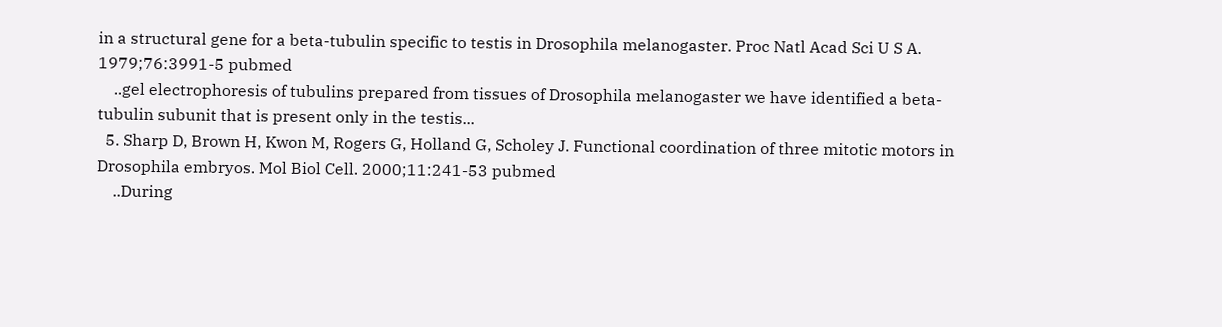in a structural gene for a beta-tubulin specific to testis in Drosophila melanogaster. Proc Natl Acad Sci U S A. 1979;76:3991-5 pubmed
    ..gel electrophoresis of tubulins prepared from tissues of Drosophila melanogaster we have identified a beta-tubulin subunit that is present only in the testis...
  5. Sharp D, Brown H, Kwon M, Rogers G, Holland G, Scholey J. Functional coordination of three mitotic motors in Drosophila embryos. Mol Biol Cell. 2000;11:241-53 pubmed
    ..During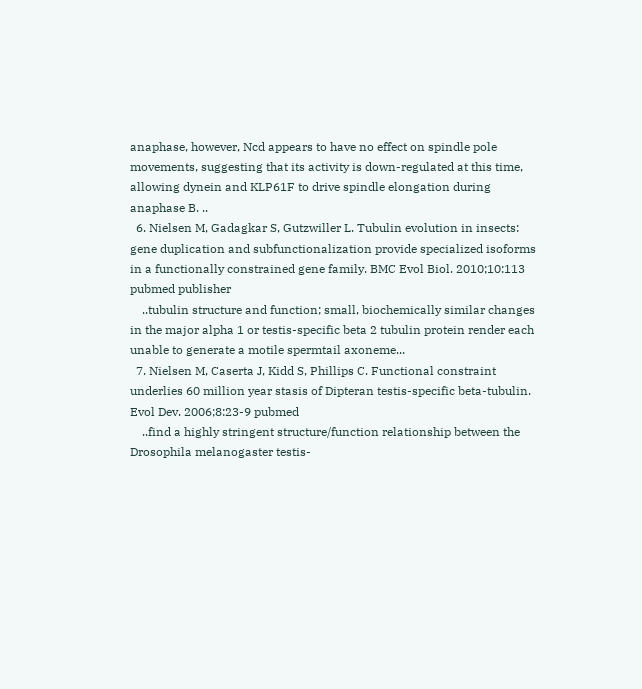anaphase, however, Ncd appears to have no effect on spindle pole movements, suggesting that its activity is down-regulated at this time, allowing dynein and KLP61F to drive spindle elongation during anaphase B. ..
  6. Nielsen M, Gadagkar S, Gutzwiller L. Tubulin evolution in insects: gene duplication and subfunctionalization provide specialized isoforms in a functionally constrained gene family. BMC Evol Biol. 2010;10:113 pubmed publisher
    ..tubulin structure and function; small, biochemically similar changes in the major alpha 1 or testis-specific beta 2 tubulin protein render each unable to generate a motile spermtail axoneme...
  7. Nielsen M, Caserta J, Kidd S, Phillips C. Functional constraint underlies 60 million year stasis of Dipteran testis-specific beta-tubulin. Evol Dev. 2006;8:23-9 pubmed
    ..find a highly stringent structure/function relationship between the Drosophila melanogaster testis-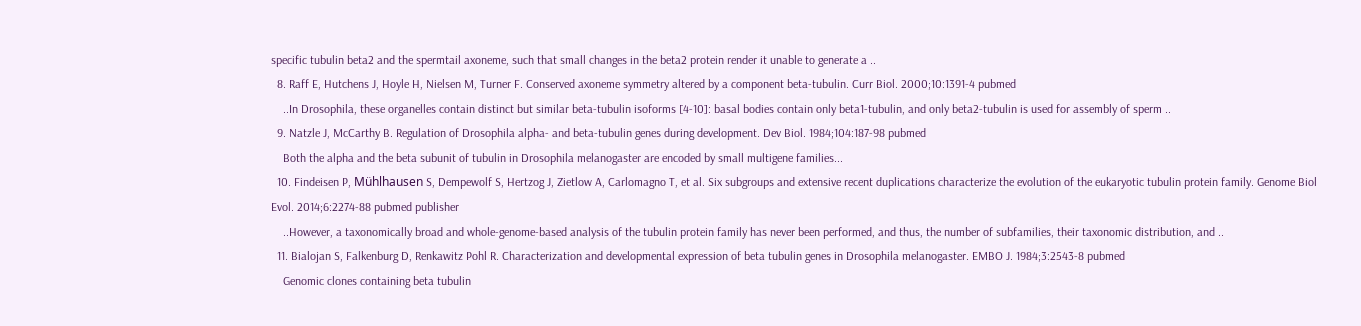specific tubulin beta2 and the spermtail axoneme, such that small changes in the beta2 protein render it unable to generate a ..
  8. Raff E, Hutchens J, Hoyle H, Nielsen M, Turner F. Conserved axoneme symmetry altered by a component beta-tubulin. Curr Biol. 2000;10:1391-4 pubmed
    ..In Drosophila, these organelles contain distinct but similar beta-tubulin isoforms [4-10]: basal bodies contain only beta1-tubulin, and only beta2-tubulin is used for assembly of sperm ..
  9. Natzle J, McCarthy B. Regulation of Drosophila alpha- and beta-tubulin genes during development. Dev Biol. 1984;104:187-98 pubmed
    Both the alpha and the beta subunit of tubulin in Drosophila melanogaster are encoded by small multigene families...
  10. Findeisen P, Mühlhausen S, Dempewolf S, Hertzog J, Zietlow A, Carlomagno T, et al. Six subgroups and extensive recent duplications characterize the evolution of the eukaryotic tubulin protein family. Genome Biol Evol. 2014;6:2274-88 pubmed publisher
    ..However, a taxonomically broad and whole-genome-based analysis of the tubulin protein family has never been performed, and thus, the number of subfamilies, their taxonomic distribution, and ..
  11. Bialojan S, Falkenburg D, Renkawitz Pohl R. Characterization and developmental expression of beta tubulin genes in Drosophila melanogaster. EMBO J. 1984;3:2543-8 pubmed
    Genomic clones containing beta tubulin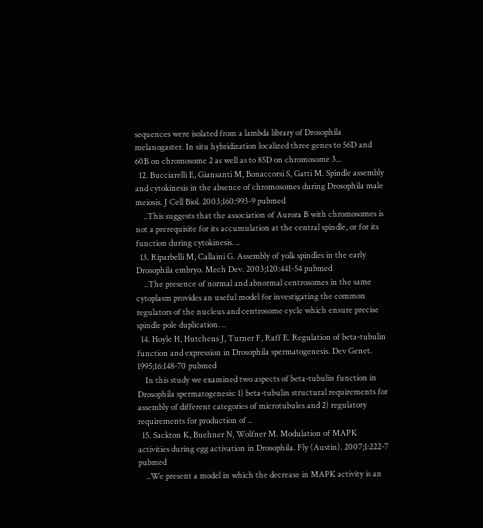sequences were isolated from a lambda library of Drosophila melanogaster. In situ hybridization localized three genes to 56D and 60B on chromosome 2 as well as to 85D on chromosome 3...
  12. Bucciarelli E, Giansanti M, Bonaccorsi S, Gatti M. Spindle assembly and cytokinesis in the absence of chromosomes during Drosophila male meiosis. J Cell Biol. 2003;160:993-9 pubmed
    ..This suggests that the association of Aurora B with chromosomes is not a prerequisite for its accumulation at the central spindle, or for its function during cytokinesis. ..
  13. Riparbelli M, Callaini G. Assembly of yolk spindles in the early Drosophila embryo. Mech Dev. 2003;120:441-54 pubmed
    ..The presence of normal and abnormal centrosomes in the same cytoplasm provides an useful model for investigating the common regulators of the nucleus and centrosome cycle which ensure precise spindle pole duplication. ..
  14. Hoyle H, Hutchens J, Turner F, Raff E. Regulation of beta-tubulin function and expression in Drosophila spermatogenesis. Dev Genet. 1995;16:148-70 pubmed
    In this study we examined two aspects of beta-tubulin function in Drosophila spermatogenesis: 1) beta-tubulin structural requirements for assembly of different categories of microtubules and 2) regulatory requirements for production of ..
  15. Sackton K, Buehner N, Wolfner M. Modulation of MAPK activities during egg activation in Drosophila. Fly (Austin). 2007;1:222-7 pubmed
    ..We present a model in which the decrease in MAPK activity is an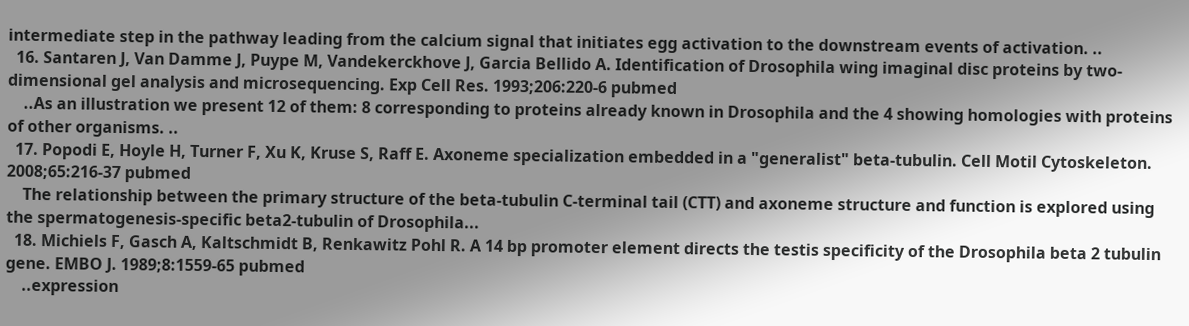intermediate step in the pathway leading from the calcium signal that initiates egg activation to the downstream events of activation. ..
  16. Santaren J, Van Damme J, Puype M, Vandekerckhove J, Garcia Bellido A. Identification of Drosophila wing imaginal disc proteins by two-dimensional gel analysis and microsequencing. Exp Cell Res. 1993;206:220-6 pubmed
    ..As an illustration we present 12 of them: 8 corresponding to proteins already known in Drosophila and the 4 showing homologies with proteins of other organisms. ..
  17. Popodi E, Hoyle H, Turner F, Xu K, Kruse S, Raff E. Axoneme specialization embedded in a "generalist" beta-tubulin. Cell Motil Cytoskeleton. 2008;65:216-37 pubmed
    The relationship between the primary structure of the beta-tubulin C-terminal tail (CTT) and axoneme structure and function is explored using the spermatogenesis-specific beta2-tubulin of Drosophila...
  18. Michiels F, Gasch A, Kaltschmidt B, Renkawitz Pohl R. A 14 bp promoter element directs the testis specificity of the Drosophila beta 2 tubulin gene. EMBO J. 1989;8:1559-65 pubmed
    ..expression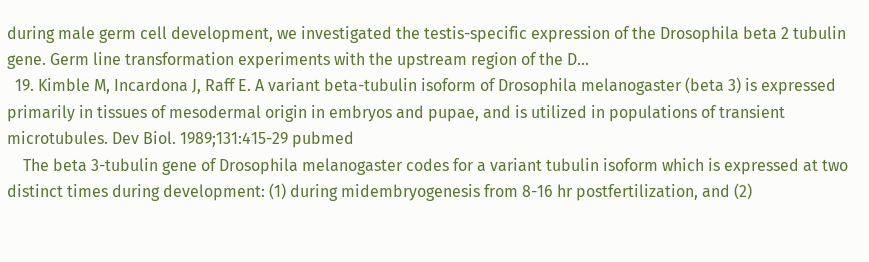during male germ cell development, we investigated the testis-specific expression of the Drosophila beta 2 tubulin gene. Germ line transformation experiments with the upstream region of the D...
  19. Kimble M, Incardona J, Raff E. A variant beta-tubulin isoform of Drosophila melanogaster (beta 3) is expressed primarily in tissues of mesodermal origin in embryos and pupae, and is utilized in populations of transient microtubules. Dev Biol. 1989;131:415-29 pubmed
    The beta 3-tubulin gene of Drosophila melanogaster codes for a variant tubulin isoform which is expressed at two distinct times during development: (1) during midembryogenesis from 8-16 hr postfertilization, and (2)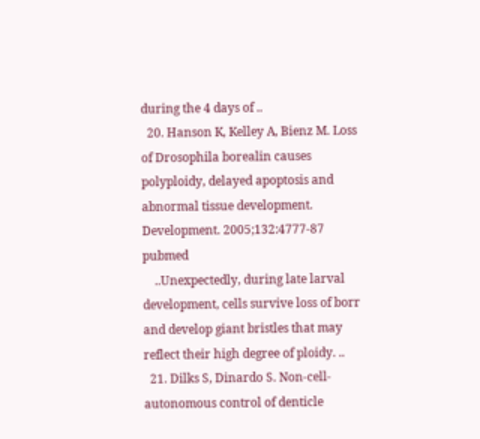during the 4 days of ..
  20. Hanson K, Kelley A, Bienz M. Loss of Drosophila borealin causes polyploidy, delayed apoptosis and abnormal tissue development. Development. 2005;132:4777-87 pubmed
    ..Unexpectedly, during late larval development, cells survive loss of borr and develop giant bristles that may reflect their high degree of ploidy. ..
  21. Dilks S, Dinardo S. Non-cell-autonomous control of denticle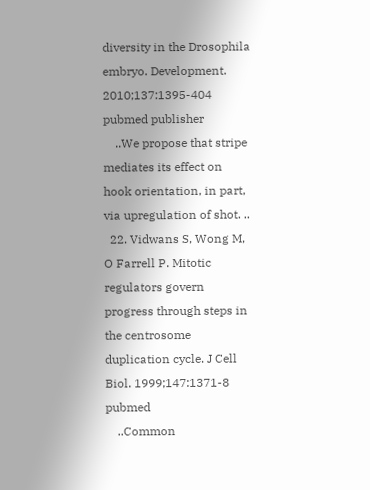diversity in the Drosophila embryo. Development. 2010;137:1395-404 pubmed publisher
    ..We propose that stripe mediates its effect on hook orientation, in part, via upregulation of shot. ..
  22. Vidwans S, Wong M, O Farrell P. Mitotic regulators govern progress through steps in the centrosome duplication cycle. J Cell Biol. 1999;147:1371-8 pubmed
    ..Common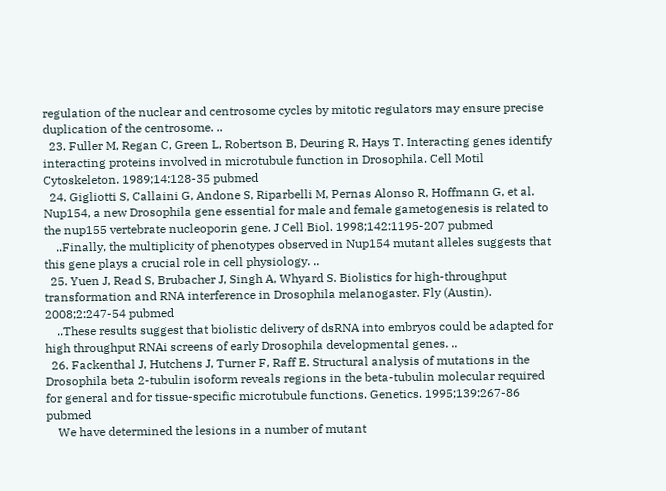regulation of the nuclear and centrosome cycles by mitotic regulators may ensure precise duplication of the centrosome. ..
  23. Fuller M, Regan C, Green L, Robertson B, Deuring R, Hays T. Interacting genes identify interacting proteins involved in microtubule function in Drosophila. Cell Motil Cytoskeleton. 1989;14:128-35 pubmed
  24. Gigliotti S, Callaini G, Andone S, Riparbelli M, Pernas Alonso R, Hoffmann G, et al. Nup154, a new Drosophila gene essential for male and female gametogenesis is related to the nup155 vertebrate nucleoporin gene. J Cell Biol. 1998;142:1195-207 pubmed
    ..Finally, the multiplicity of phenotypes observed in Nup154 mutant alleles suggests that this gene plays a crucial role in cell physiology. ..
  25. Yuen J, Read S, Brubacher J, Singh A, Whyard S. Biolistics for high-throughput transformation and RNA interference in Drosophila melanogaster. Fly (Austin). 2008;2:247-54 pubmed
    ..These results suggest that biolistic delivery of dsRNA into embryos could be adapted for high throughput RNAi screens of early Drosophila developmental genes. ..
  26. Fackenthal J, Hutchens J, Turner F, Raff E. Structural analysis of mutations in the Drosophila beta 2-tubulin isoform reveals regions in the beta-tubulin molecular required for general and for tissue-specific microtubule functions. Genetics. 1995;139:267-86 pubmed
    We have determined the lesions in a number of mutant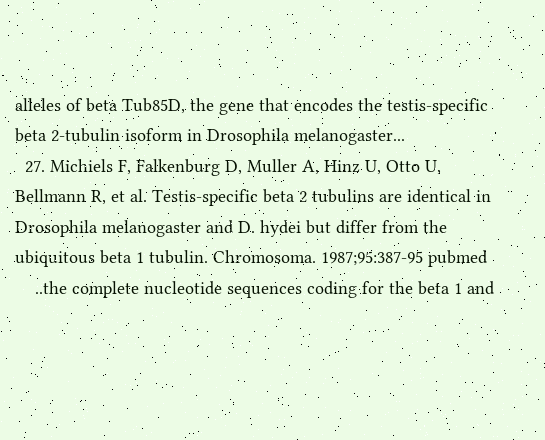alleles of beta Tub85D, the gene that encodes the testis-specific beta 2-tubulin isoform in Drosophila melanogaster...
  27. Michiels F, Falkenburg D, Muller A, Hinz U, Otto U, Bellmann R, et al. Testis-specific beta 2 tubulins are identical in Drosophila melanogaster and D. hydei but differ from the ubiquitous beta 1 tubulin. Chromosoma. 1987;95:387-95 pubmed
    ..the complete nucleotide sequences coding for the beta 1 and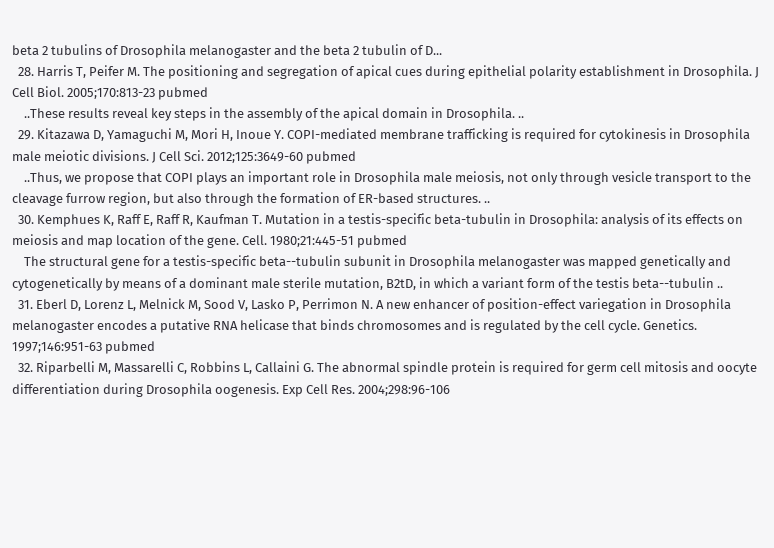beta 2 tubulins of Drosophila melanogaster and the beta 2 tubulin of D...
  28. Harris T, Peifer M. The positioning and segregation of apical cues during epithelial polarity establishment in Drosophila. J Cell Biol. 2005;170:813-23 pubmed
    ..These results reveal key steps in the assembly of the apical domain in Drosophila. ..
  29. Kitazawa D, Yamaguchi M, Mori H, Inoue Y. COPI-mediated membrane trafficking is required for cytokinesis in Drosophila male meiotic divisions. J Cell Sci. 2012;125:3649-60 pubmed
    ..Thus, we propose that COPI plays an important role in Drosophila male meiosis, not only through vesicle transport to the cleavage furrow region, but also through the formation of ER-based structures. ..
  30. Kemphues K, Raff E, Raff R, Kaufman T. Mutation in a testis-specific beta-tubulin in Drosophila: analysis of its effects on meiosis and map location of the gene. Cell. 1980;21:445-51 pubmed
    The structural gene for a testis-specific beta--tubulin subunit in Drosophila melanogaster was mapped genetically and cytogenetically by means of a dominant male sterile mutation, B2tD, in which a variant form of the testis beta--tubulin ..
  31. Eberl D, Lorenz L, Melnick M, Sood V, Lasko P, Perrimon N. A new enhancer of position-effect variegation in Drosophila melanogaster encodes a putative RNA helicase that binds chromosomes and is regulated by the cell cycle. Genetics. 1997;146:951-63 pubmed
  32. Riparbelli M, Massarelli C, Robbins L, Callaini G. The abnormal spindle protein is required for germ cell mitosis and oocyte differentiation during Drosophila oogenesis. Exp Cell Res. 2004;298:96-106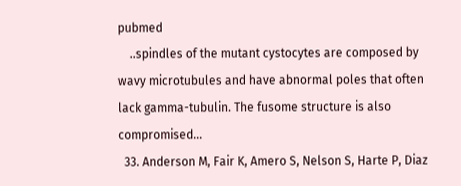pubmed
    ..spindles of the mutant cystocytes are composed by wavy microtubules and have abnormal poles that often lack gamma-tubulin. The fusome structure is also compromised...
  33. Anderson M, Fair K, Amero S, Nelson S, Harte P, Diaz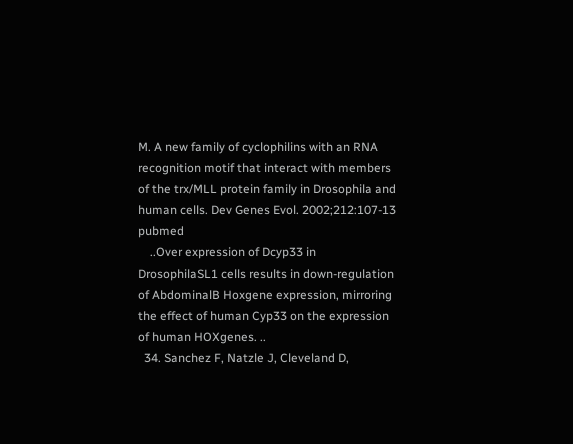M. A new family of cyclophilins with an RNA recognition motif that interact with members of the trx/MLL protein family in Drosophila and human cells. Dev Genes Evol. 2002;212:107-13 pubmed
    ..Over expression of Dcyp33 in DrosophilaSL1 cells results in down-regulation of AbdominalB Hoxgene expression, mirroring the effect of human Cyp33 on the expression of human HOXgenes. ..
  34. Sanchez F, Natzle J, Cleveland D,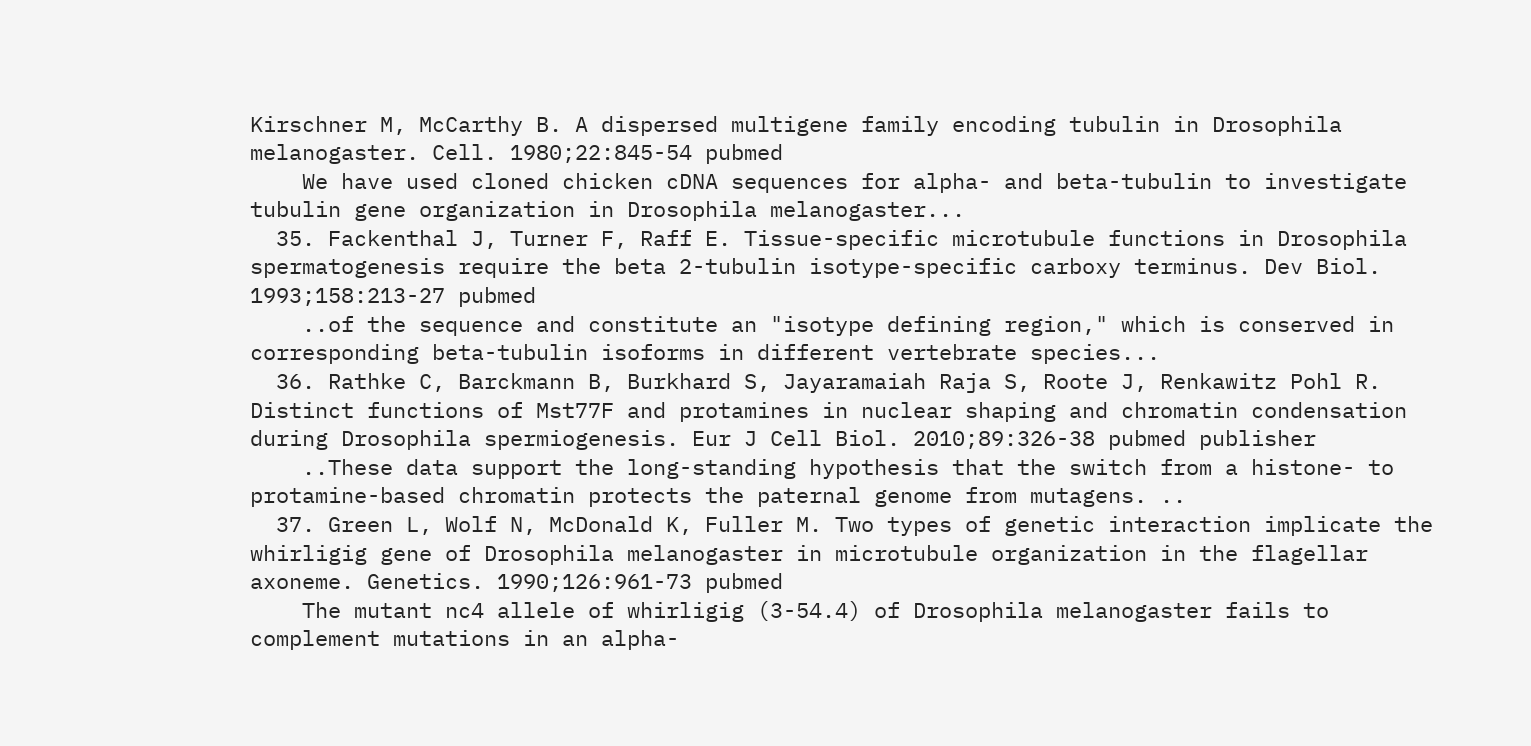Kirschner M, McCarthy B. A dispersed multigene family encoding tubulin in Drosophila melanogaster. Cell. 1980;22:845-54 pubmed
    We have used cloned chicken cDNA sequences for alpha- and beta-tubulin to investigate tubulin gene organization in Drosophila melanogaster...
  35. Fackenthal J, Turner F, Raff E. Tissue-specific microtubule functions in Drosophila spermatogenesis require the beta 2-tubulin isotype-specific carboxy terminus. Dev Biol. 1993;158:213-27 pubmed
    ..of the sequence and constitute an "isotype defining region," which is conserved in corresponding beta-tubulin isoforms in different vertebrate species...
  36. Rathke C, Barckmann B, Burkhard S, Jayaramaiah Raja S, Roote J, Renkawitz Pohl R. Distinct functions of Mst77F and protamines in nuclear shaping and chromatin condensation during Drosophila spermiogenesis. Eur J Cell Biol. 2010;89:326-38 pubmed publisher
    ..These data support the long-standing hypothesis that the switch from a histone- to protamine-based chromatin protects the paternal genome from mutagens. ..
  37. Green L, Wolf N, McDonald K, Fuller M. Two types of genetic interaction implicate the whirligig gene of Drosophila melanogaster in microtubule organization in the flagellar axoneme. Genetics. 1990;126:961-73 pubmed
    The mutant nc4 allele of whirligig (3-54.4) of Drosophila melanogaster fails to complement mutations in an alpha-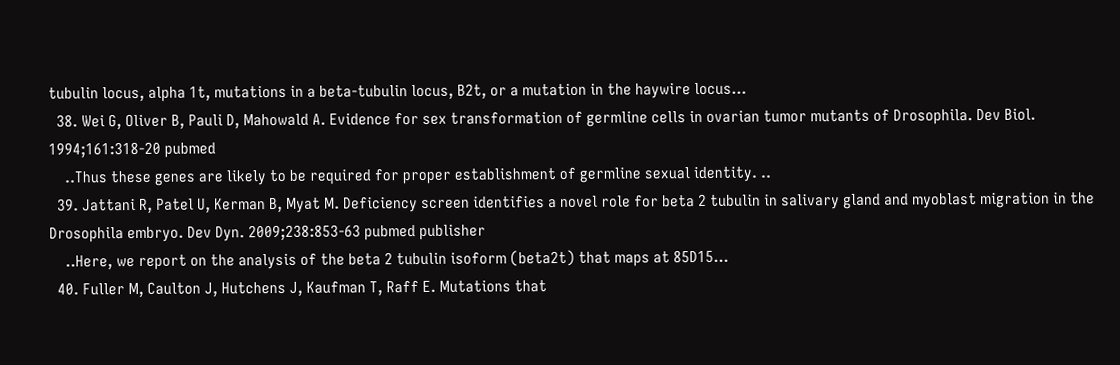tubulin locus, alpha 1t, mutations in a beta-tubulin locus, B2t, or a mutation in the haywire locus...
  38. Wei G, Oliver B, Pauli D, Mahowald A. Evidence for sex transformation of germline cells in ovarian tumor mutants of Drosophila. Dev Biol. 1994;161:318-20 pubmed
    ..Thus these genes are likely to be required for proper establishment of germline sexual identity. ..
  39. Jattani R, Patel U, Kerman B, Myat M. Deficiency screen identifies a novel role for beta 2 tubulin in salivary gland and myoblast migration in the Drosophila embryo. Dev Dyn. 2009;238:853-63 pubmed publisher
    ..Here, we report on the analysis of the beta 2 tubulin isoform (beta2t) that maps at 85D15...
  40. Fuller M, Caulton J, Hutchens J, Kaufman T, Raff E. Mutations that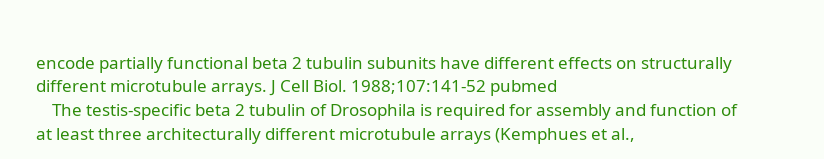encode partially functional beta 2 tubulin subunits have different effects on structurally different microtubule arrays. J Cell Biol. 1988;107:141-52 pubmed
    The testis-specific beta 2 tubulin of Drosophila is required for assembly and function of at least three architecturally different microtubule arrays (Kemphues et al.,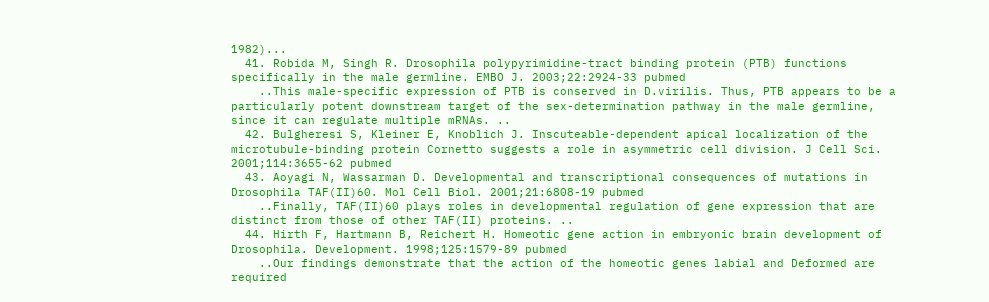1982)...
  41. Robida M, Singh R. Drosophila polypyrimidine-tract binding protein (PTB) functions specifically in the male germline. EMBO J. 2003;22:2924-33 pubmed
    ..This male-specific expression of PTB is conserved in D.virilis. Thus, PTB appears to be a particularly potent downstream target of the sex-determination pathway in the male germline, since it can regulate multiple mRNAs. ..
  42. Bulgheresi S, Kleiner E, Knoblich J. Inscuteable-dependent apical localization of the microtubule-binding protein Cornetto suggests a role in asymmetric cell division. J Cell Sci. 2001;114:3655-62 pubmed
  43. Aoyagi N, Wassarman D. Developmental and transcriptional consequences of mutations in Drosophila TAF(II)60. Mol Cell Biol. 2001;21:6808-19 pubmed
    ..Finally, TAF(II)60 plays roles in developmental regulation of gene expression that are distinct from those of other TAF(II) proteins. ..
  44. Hirth F, Hartmann B, Reichert H. Homeotic gene action in embryonic brain development of Drosophila. Development. 1998;125:1579-89 pubmed
    ..Our findings demonstrate that the action of the homeotic genes labial and Deformed are required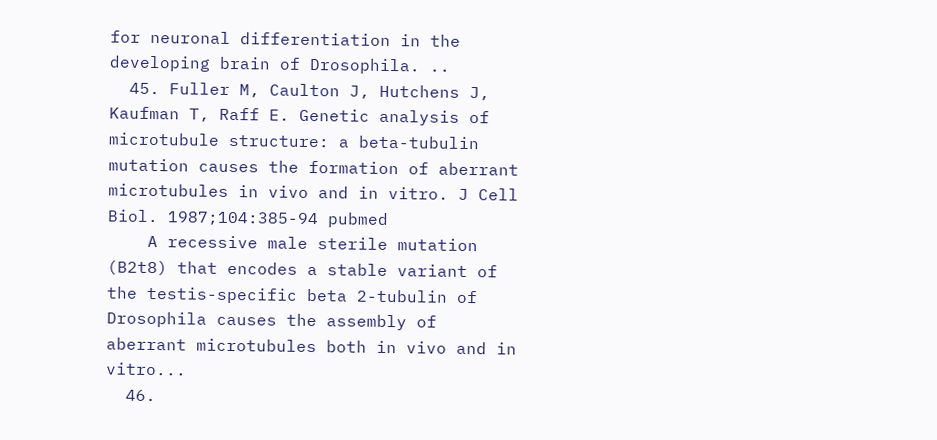for neuronal differentiation in the developing brain of Drosophila. ..
  45. Fuller M, Caulton J, Hutchens J, Kaufman T, Raff E. Genetic analysis of microtubule structure: a beta-tubulin mutation causes the formation of aberrant microtubules in vivo and in vitro. J Cell Biol. 1987;104:385-94 pubmed
    A recessive male sterile mutation (B2t8) that encodes a stable variant of the testis-specific beta 2-tubulin of Drosophila causes the assembly of aberrant microtubules both in vivo and in vitro...
  46.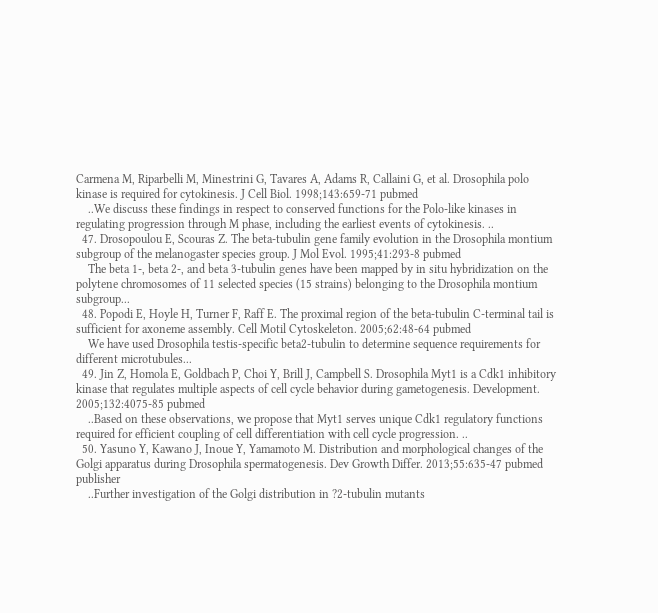Carmena M, Riparbelli M, Minestrini G, Tavares A, Adams R, Callaini G, et al. Drosophila polo kinase is required for cytokinesis. J Cell Biol. 1998;143:659-71 pubmed
    ..We discuss these findings in respect to conserved functions for the Polo-like kinases in regulating progression through M phase, including the earliest events of cytokinesis. ..
  47. Drosopoulou E, Scouras Z. The beta-tubulin gene family evolution in the Drosophila montium subgroup of the melanogaster species group. J Mol Evol. 1995;41:293-8 pubmed
    The beta 1-, beta 2-, and beta 3-tubulin genes have been mapped by in situ hybridization on the polytene chromosomes of 11 selected species (15 strains) belonging to the Drosophila montium subgroup...
  48. Popodi E, Hoyle H, Turner F, Raff E. The proximal region of the beta-tubulin C-terminal tail is sufficient for axoneme assembly. Cell Motil Cytoskeleton. 2005;62:48-64 pubmed
    We have used Drosophila testis-specific beta2-tubulin to determine sequence requirements for different microtubules...
  49. Jin Z, Homola E, Goldbach P, Choi Y, Brill J, Campbell S. Drosophila Myt1 is a Cdk1 inhibitory kinase that regulates multiple aspects of cell cycle behavior during gametogenesis. Development. 2005;132:4075-85 pubmed
    ..Based on these observations, we propose that Myt1 serves unique Cdk1 regulatory functions required for efficient coupling of cell differentiation with cell cycle progression. ..
  50. Yasuno Y, Kawano J, Inoue Y, Yamamoto M. Distribution and morphological changes of the Golgi apparatus during Drosophila spermatogenesis. Dev Growth Differ. 2013;55:635-47 pubmed publisher
    ..Further investigation of the Golgi distribution in ?2-tubulin mutants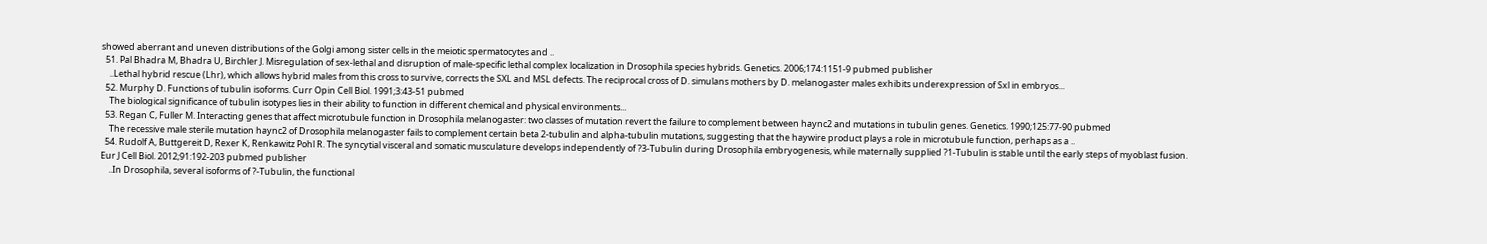showed aberrant and uneven distributions of the Golgi among sister cells in the meiotic spermatocytes and ..
  51. Pal Bhadra M, Bhadra U, Birchler J. Misregulation of sex-lethal and disruption of male-specific lethal complex localization in Drosophila species hybrids. Genetics. 2006;174:1151-9 pubmed publisher
    ..Lethal hybrid rescue (Lhr), which allows hybrid males from this cross to survive, corrects the SXL and MSL defects. The reciprocal cross of D. simulans mothers by D. melanogaster males exhibits underexpression of Sxl in embryos...
  52. Murphy D. Functions of tubulin isoforms. Curr Opin Cell Biol. 1991;3:43-51 pubmed
    The biological significance of tubulin isotypes lies in their ability to function in different chemical and physical environments...
  53. Regan C, Fuller M. Interacting genes that affect microtubule function in Drosophila melanogaster: two classes of mutation revert the failure to complement between haync2 and mutations in tubulin genes. Genetics. 1990;125:77-90 pubmed
    The recessive male sterile mutation haync2 of Drosophila melanogaster fails to complement certain beta 2-tubulin and alpha-tubulin mutations, suggesting that the haywire product plays a role in microtubule function, perhaps as a ..
  54. Rudolf A, Buttgereit D, Rexer K, Renkawitz Pohl R. The syncytial visceral and somatic musculature develops independently of ?3-Tubulin during Drosophila embryogenesis, while maternally supplied ?1-Tubulin is stable until the early steps of myoblast fusion. Eur J Cell Biol. 2012;91:192-203 pubmed publisher
    ..In Drosophila, several isoforms of ?-Tubulin, the functional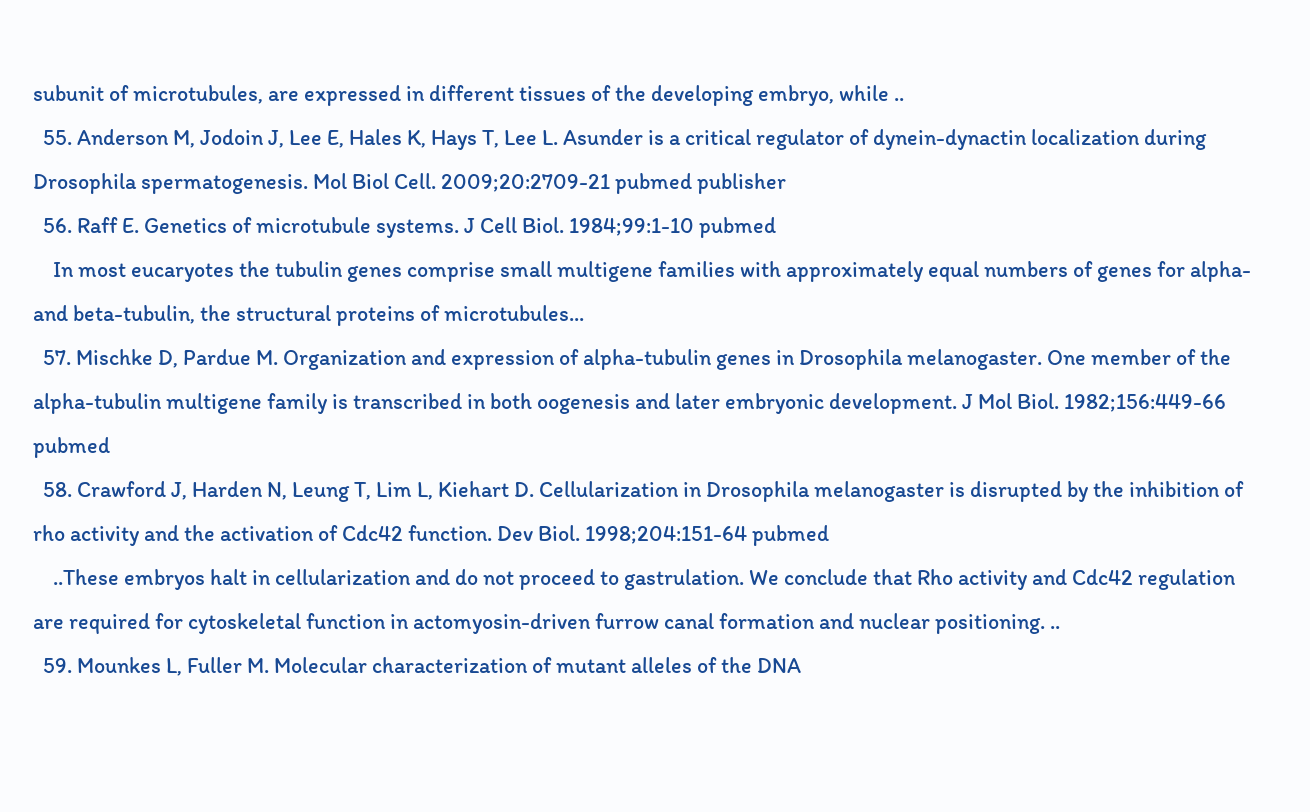subunit of microtubules, are expressed in different tissues of the developing embryo, while ..
  55. Anderson M, Jodoin J, Lee E, Hales K, Hays T, Lee L. Asunder is a critical regulator of dynein-dynactin localization during Drosophila spermatogenesis. Mol Biol Cell. 2009;20:2709-21 pubmed publisher
  56. Raff E. Genetics of microtubule systems. J Cell Biol. 1984;99:1-10 pubmed
    In most eucaryotes the tubulin genes comprise small multigene families with approximately equal numbers of genes for alpha- and beta-tubulin, the structural proteins of microtubules...
  57. Mischke D, Pardue M. Organization and expression of alpha-tubulin genes in Drosophila melanogaster. One member of the alpha-tubulin multigene family is transcribed in both oogenesis and later embryonic development. J Mol Biol. 1982;156:449-66 pubmed
  58. Crawford J, Harden N, Leung T, Lim L, Kiehart D. Cellularization in Drosophila melanogaster is disrupted by the inhibition of rho activity and the activation of Cdc42 function. Dev Biol. 1998;204:151-64 pubmed
    ..These embryos halt in cellularization and do not proceed to gastrulation. We conclude that Rho activity and Cdc42 regulation are required for cytoskeletal function in actomyosin-driven furrow canal formation and nuclear positioning. ..
  59. Mounkes L, Fuller M. Molecular characterization of mutant alleles of the DNA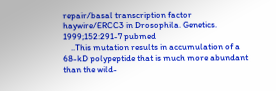repair/basal transcription factor haywire/ERCC3 in Drosophila. Genetics. 1999;152:291-7 pubmed
    ..This mutation results in accumulation of a 68-kD polypeptide that is much more abundant than the wild-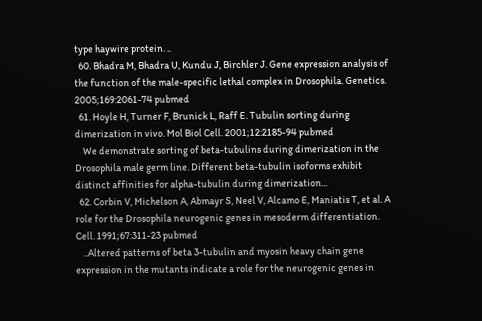type haywire protein. ..
  60. Bhadra M, Bhadra U, Kundu J, Birchler J. Gene expression analysis of the function of the male-specific lethal complex in Drosophila. Genetics. 2005;169:2061-74 pubmed
  61. Hoyle H, Turner F, Brunick L, Raff E. Tubulin sorting during dimerization in vivo. Mol Biol Cell. 2001;12:2185-94 pubmed
    We demonstrate sorting of beta-tubulins during dimerization in the Drosophila male germ line. Different beta-tubulin isoforms exhibit distinct affinities for alpha-tubulin during dimerization...
  62. Corbin V, Michelson A, Abmayr S, Neel V, Alcamo E, Maniatis T, et al. A role for the Drosophila neurogenic genes in mesoderm differentiation. Cell. 1991;67:311-23 pubmed
    ..Altered patterns of beta 3-tubulin and myosin heavy chain gene expression in the mutants indicate a role for the neurogenic genes in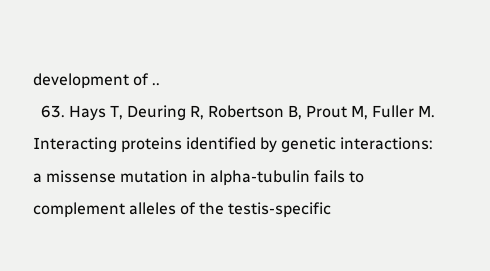development of ..
  63. Hays T, Deuring R, Robertson B, Prout M, Fuller M. Interacting proteins identified by genetic interactions: a missense mutation in alpha-tubulin fails to complement alleles of the testis-specific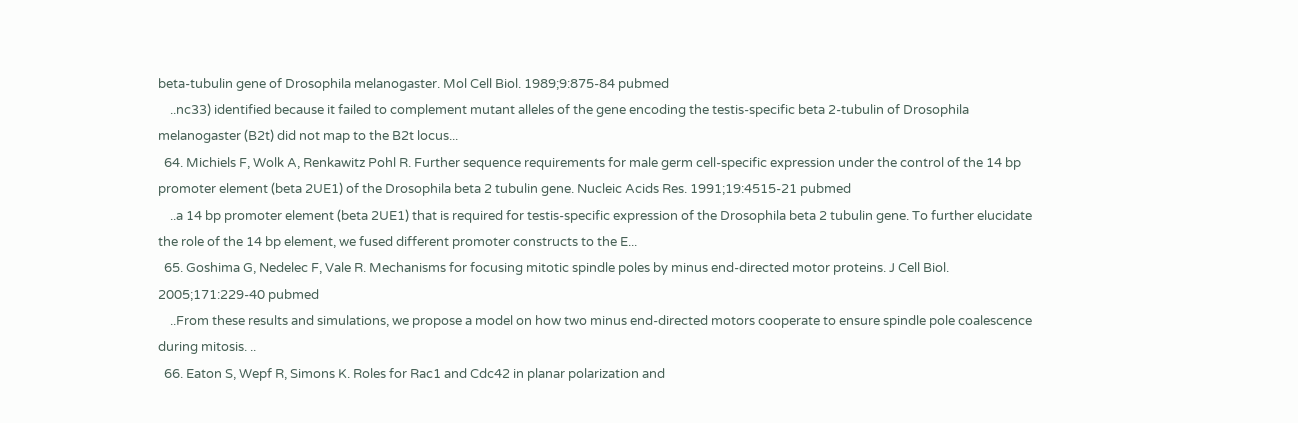beta-tubulin gene of Drosophila melanogaster. Mol Cell Biol. 1989;9:875-84 pubmed
    ..nc33) identified because it failed to complement mutant alleles of the gene encoding the testis-specific beta 2-tubulin of Drosophila melanogaster (B2t) did not map to the B2t locus...
  64. Michiels F, Wolk A, Renkawitz Pohl R. Further sequence requirements for male germ cell-specific expression under the control of the 14 bp promoter element (beta 2UE1) of the Drosophila beta 2 tubulin gene. Nucleic Acids Res. 1991;19:4515-21 pubmed
    ..a 14 bp promoter element (beta 2UE1) that is required for testis-specific expression of the Drosophila beta 2 tubulin gene. To further elucidate the role of the 14 bp element, we fused different promoter constructs to the E...
  65. Goshima G, Nedelec F, Vale R. Mechanisms for focusing mitotic spindle poles by minus end-directed motor proteins. J Cell Biol. 2005;171:229-40 pubmed
    ..From these results and simulations, we propose a model on how two minus end-directed motors cooperate to ensure spindle pole coalescence during mitosis. ..
  66. Eaton S, Wepf R, Simons K. Roles for Rac1 and Cdc42 in planar polarization and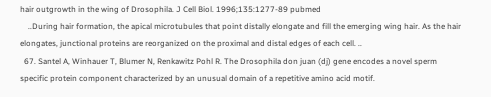hair outgrowth in the wing of Drosophila. J Cell Biol. 1996;135:1277-89 pubmed
    ..During hair formation, the apical microtubules that point distally elongate and fill the emerging wing hair. As the hair elongates, junctional proteins are reorganized on the proximal and distal edges of each cell. ..
  67. Santel A, Winhauer T, Blumer N, Renkawitz Pohl R. The Drosophila don juan (dj) gene encodes a novel sperm specific protein component characterized by an unusual domain of a repetitive amino acid motif.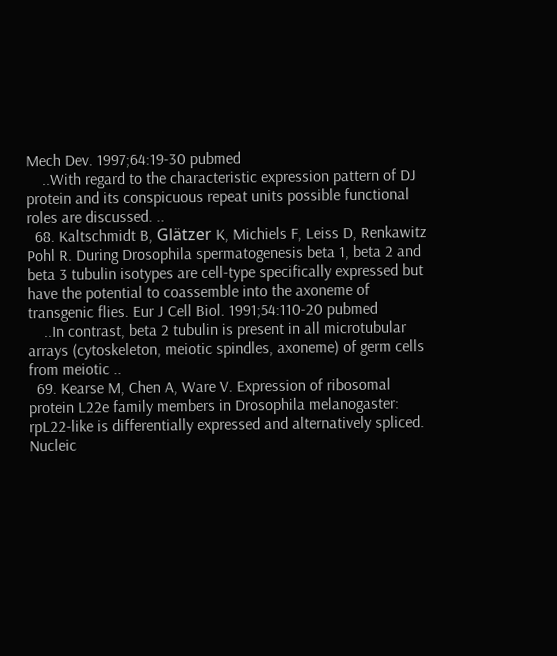Mech Dev. 1997;64:19-30 pubmed
    ..With regard to the characteristic expression pattern of DJ protein and its conspicuous repeat units possible functional roles are discussed. ..
  68. Kaltschmidt B, Glätzer K, Michiels F, Leiss D, Renkawitz Pohl R. During Drosophila spermatogenesis beta 1, beta 2 and beta 3 tubulin isotypes are cell-type specifically expressed but have the potential to coassemble into the axoneme of transgenic flies. Eur J Cell Biol. 1991;54:110-20 pubmed
    ..In contrast, beta 2 tubulin is present in all microtubular arrays (cytoskeleton, meiotic spindles, axoneme) of germ cells from meiotic ..
  69. Kearse M, Chen A, Ware V. Expression of ribosomal protein L22e family members in Drosophila melanogaster: rpL22-like is differentially expressed and alternatively spliced. Nucleic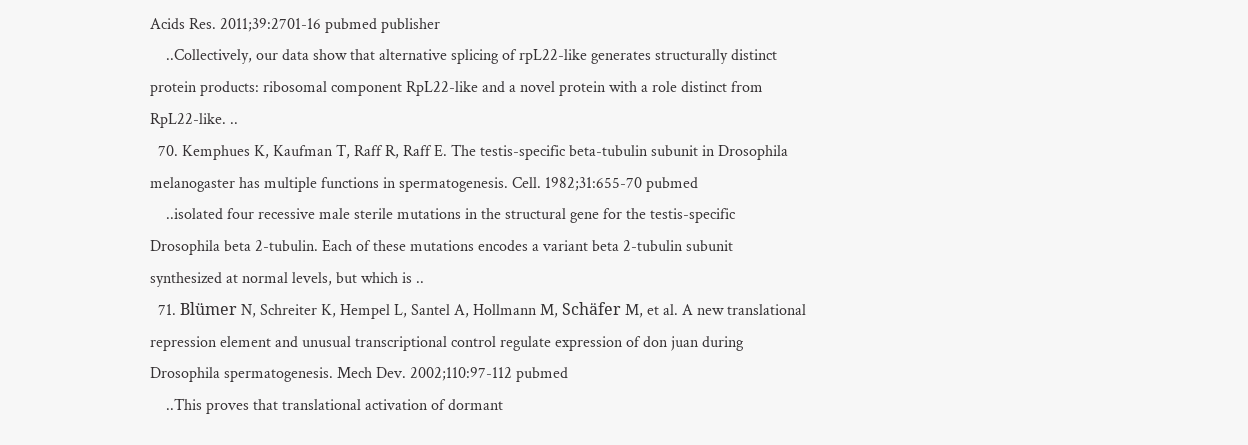Acids Res. 2011;39:2701-16 pubmed publisher
    ..Collectively, our data show that alternative splicing of rpL22-like generates structurally distinct protein products: ribosomal component RpL22-like and a novel protein with a role distinct from RpL22-like. ..
  70. Kemphues K, Kaufman T, Raff R, Raff E. The testis-specific beta-tubulin subunit in Drosophila melanogaster has multiple functions in spermatogenesis. Cell. 1982;31:655-70 pubmed
    ..isolated four recessive male sterile mutations in the structural gene for the testis-specific Drosophila beta 2-tubulin. Each of these mutations encodes a variant beta 2-tubulin subunit synthesized at normal levels, but which is ..
  71. Blümer N, Schreiter K, Hempel L, Santel A, Hollmann M, Schäfer M, et al. A new translational repression element and unusual transcriptional control regulate expression of don juan during Drosophila spermatogenesis. Mech Dev. 2002;110:97-112 pubmed
    ..This proves that translational activation of dormant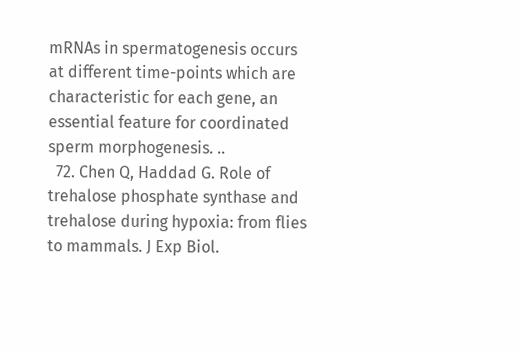mRNAs in spermatogenesis occurs at different time-points which are characteristic for each gene, an essential feature for coordinated sperm morphogenesis. ..
  72. Chen Q, Haddad G. Role of trehalose phosphate synthase and trehalose during hypoxia: from flies to mammals. J Exp Biol.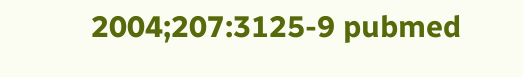2004;207:3125-9 pubmed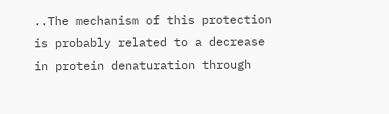..The mechanism of this protection is probably related to a decrease in protein denaturation through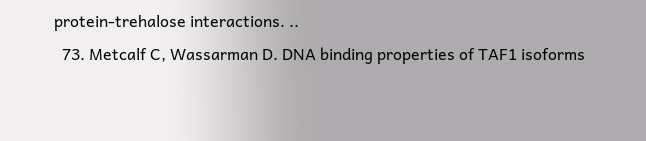protein-trehalose interactions. ..
  73. Metcalf C, Wassarman D. DNA binding properties of TAF1 isoforms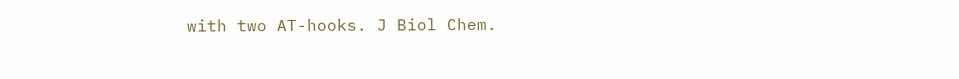with two AT-hooks. J Biol Chem.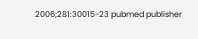2006;281:30015-23 pubmed publisher